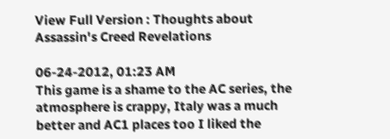View Full Version : Thoughts about Assassin's Creed Revelations

06-24-2012, 01:23 AM
This game is a shame to the AC series, the atmosphere is crappy, Italy was a much better and AC1 places too I liked the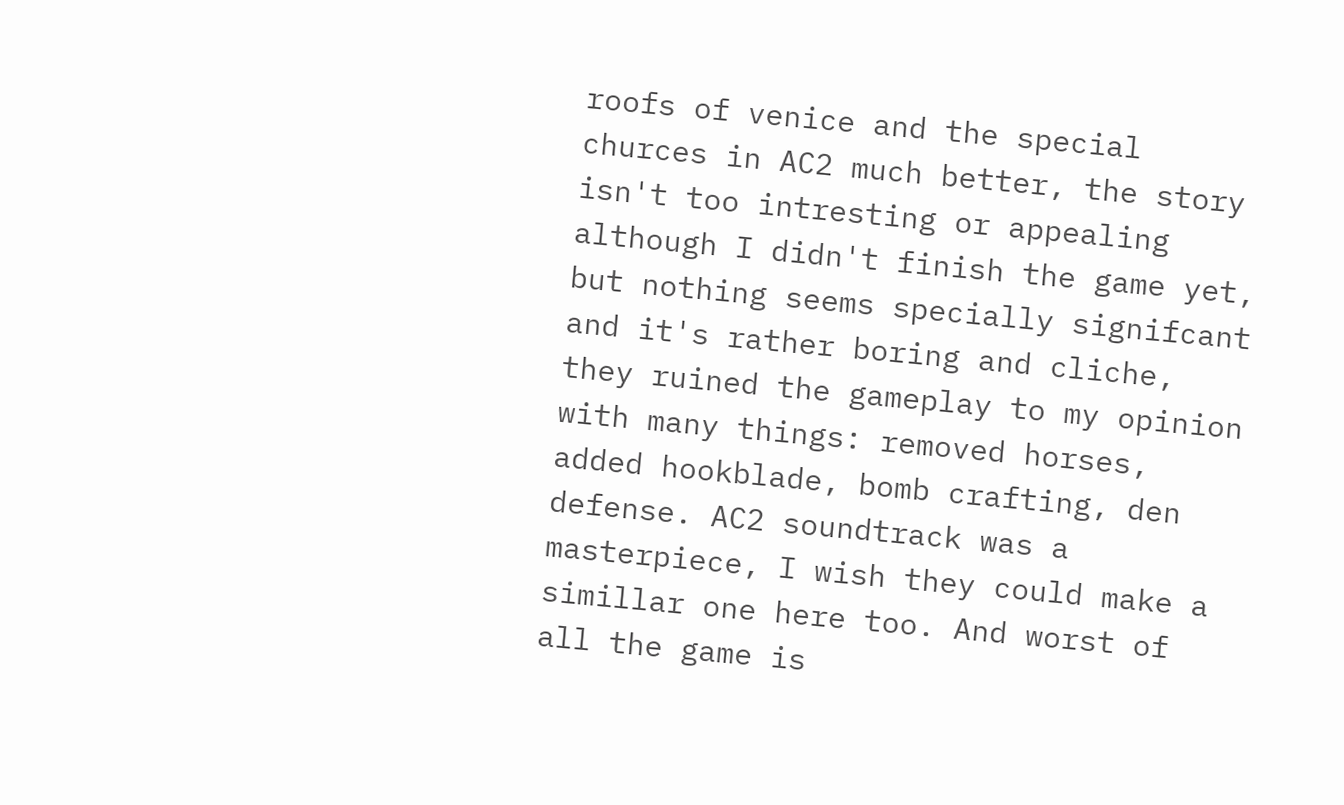roofs of venice and the special churces in AC2 much better, the story isn't too intresting or appealing although I didn't finish the game yet, but nothing seems specially signifcant and it's rather boring and cliche, they ruined the gameplay to my opinion with many things: removed horses, added hookblade, bomb crafting, den defense. AC2 soundtrack was a masterpiece, I wish they could make a simillar one here too. And worst of all the game is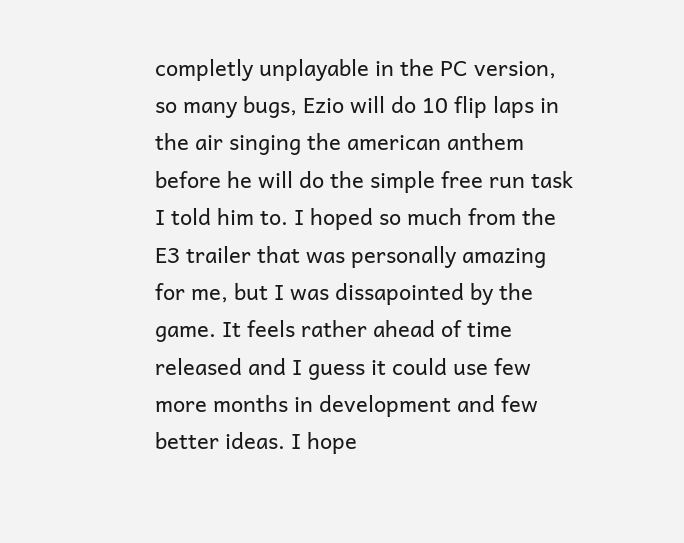completly unplayable in the PC version, so many bugs, Ezio will do 10 flip laps in the air singing the american anthem before he will do the simple free run task I told him to. I hoped so much from the E3 trailer that was personally amazing for me, but I was dissapointed by the game. It feels rather ahead of time released and I guess it could use few more months in development and few better ideas. I hope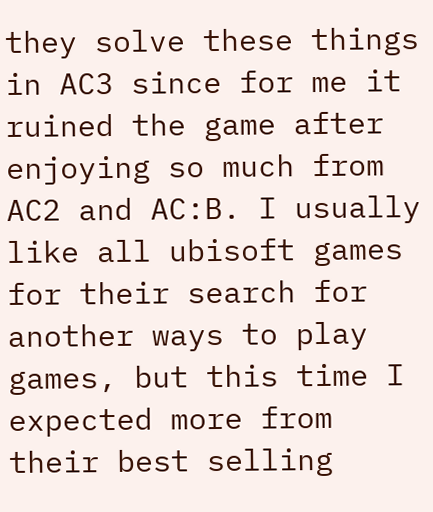they solve these things in AC3 since for me it ruined the game after enjoying so much from AC2 and AC:B. I usually like all ubisoft games for their search for another ways to play games, but this time I expected more from their best selling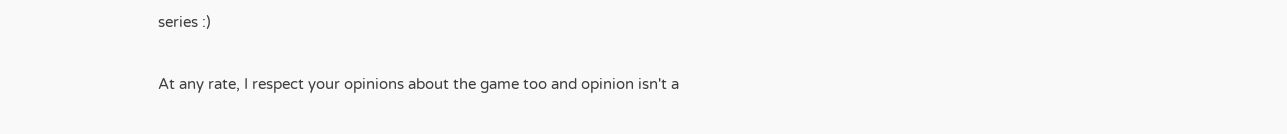series :)

At any rate, I respect your opinions about the game too and opinion isn't a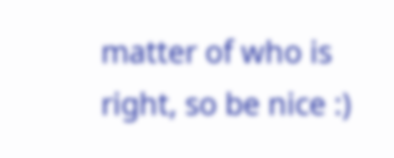matter of who is right, so be nice :)